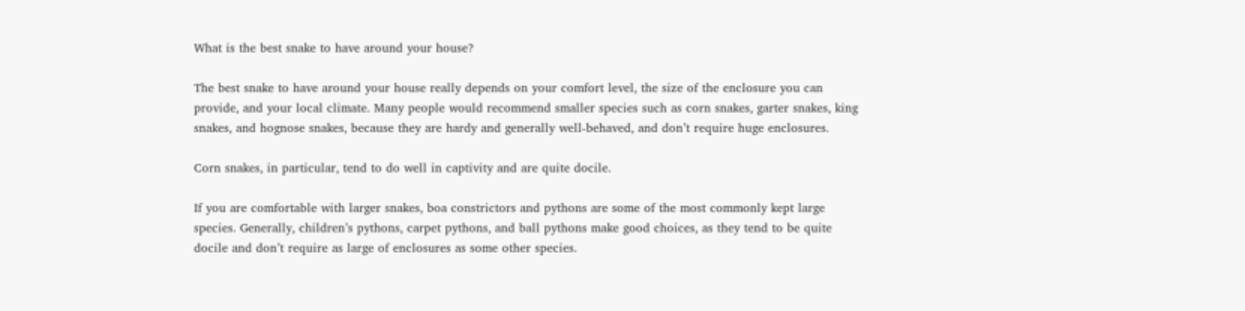What is the best snake to have around your house?

The best snake to have around your house really depends on your comfort level, the size of the enclosure you can provide, and your local climate. Many people would recommend smaller species such as corn snakes, garter snakes, king snakes, and hognose snakes, because they are hardy and generally well-behaved, and don’t require huge enclosures.

Corn snakes, in particular, tend to do well in captivity and are quite docile.

If you are comfortable with larger snakes, boa constrictors and pythons are some of the most commonly kept large species. Generally, children’s pythons, carpet pythons, and ball pythons make good choices, as they tend to be quite docile and don’t require as large of enclosures as some other species.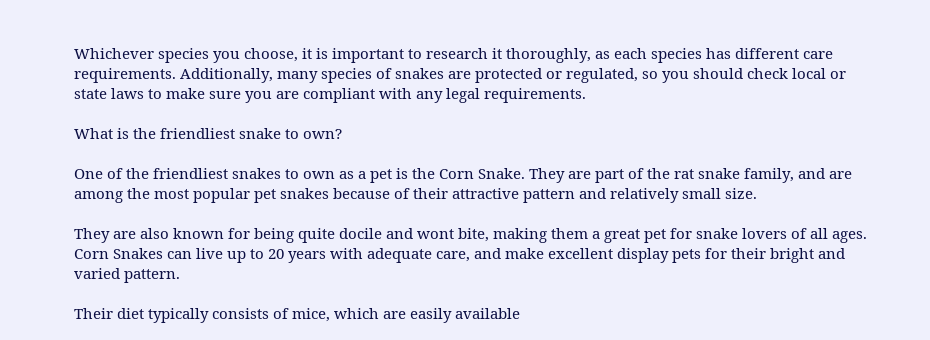Whichever species you choose, it is important to research it thoroughly, as each species has different care requirements. Additionally, many species of snakes are protected or regulated, so you should check local or state laws to make sure you are compliant with any legal requirements.

What is the friendliest snake to own?

One of the friendliest snakes to own as a pet is the Corn Snake. They are part of the rat snake family, and are among the most popular pet snakes because of their attractive pattern and relatively small size.

They are also known for being quite docile and wont bite, making them a great pet for snake lovers of all ages. Corn Snakes can live up to 20 years with adequate care, and make excellent display pets for their bright and varied pattern.

Their diet typically consists of mice, which are easily available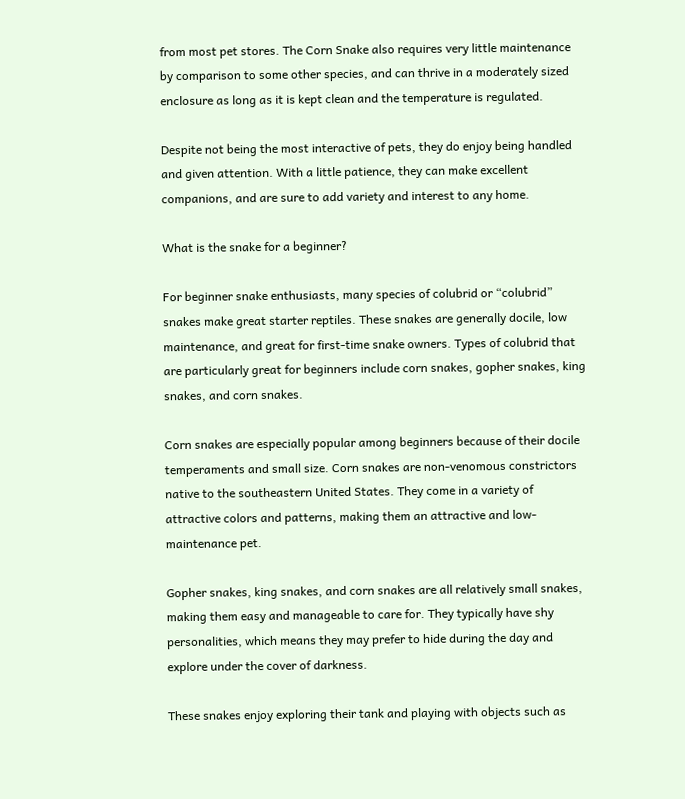from most pet stores. The Corn Snake also requires very little maintenance by comparison to some other species, and can thrive in a moderately sized enclosure as long as it is kept clean and the temperature is regulated.

Despite not being the most interactive of pets, they do enjoy being handled and given attention. With a little patience, they can make excellent companions, and are sure to add variety and interest to any home.

What is the snake for a beginner?

For beginner snake enthusiasts, many species of colubrid or “colubrid” snakes make great starter reptiles. These snakes are generally docile, low maintenance, and great for first-time snake owners. Types of colubrid that are particularly great for beginners include corn snakes, gopher snakes, king snakes, and corn snakes.

Corn snakes are especially popular among beginners because of their docile temperaments and small size. Corn snakes are non-venomous constrictors native to the southeastern United States. They come in a variety of attractive colors and patterns, making them an attractive and low-maintenance pet.

Gopher snakes, king snakes, and corn snakes are all relatively small snakes, making them easy and manageable to care for. They typically have shy personalities, which means they may prefer to hide during the day and explore under the cover of darkness.

These snakes enjoy exploring their tank and playing with objects such as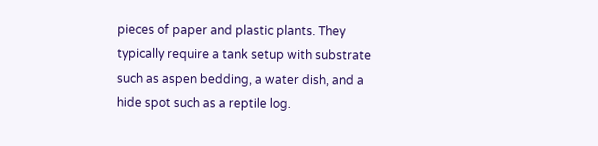pieces of paper and plastic plants. They typically require a tank setup with substrate such as aspen bedding, a water dish, and a hide spot such as a reptile log.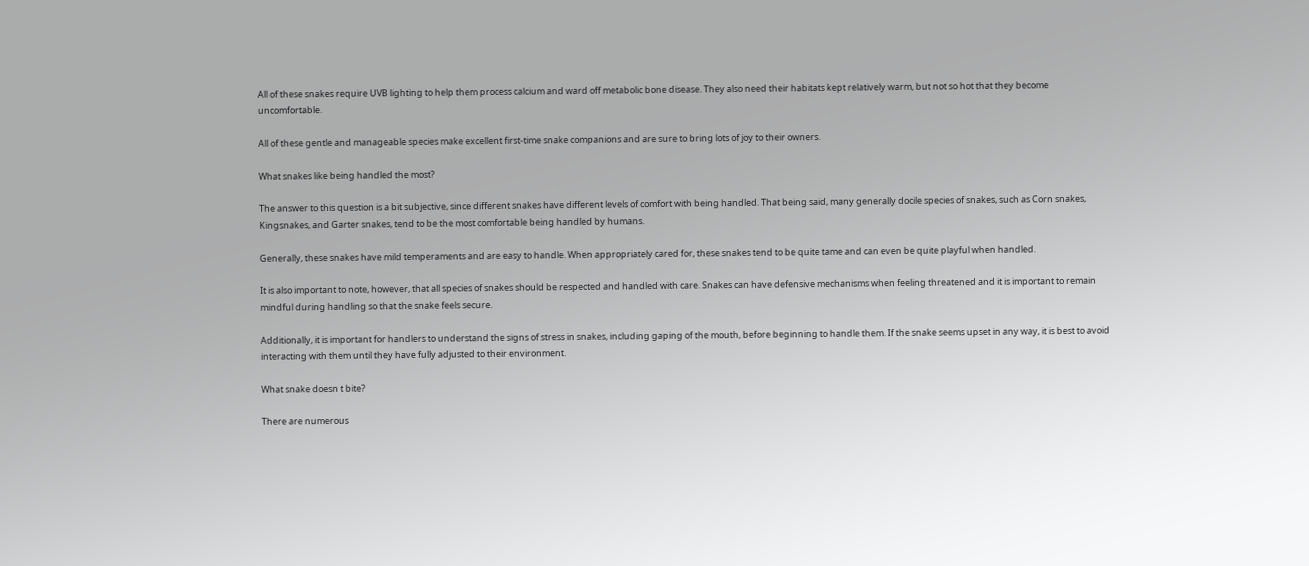All of these snakes require UVB lighting to help them process calcium and ward off metabolic bone disease. They also need their habitats kept relatively warm, but not so hot that they become uncomfortable.

All of these gentle and manageable species make excellent first-time snake companions and are sure to bring lots of joy to their owners.

What snakes like being handled the most?

The answer to this question is a bit subjective, since different snakes have different levels of comfort with being handled. That being said, many generally docile species of snakes, such as Corn snakes, Kingsnakes, and Garter snakes, tend to be the most comfortable being handled by humans.

Generally, these snakes have mild temperaments and are easy to handle. When appropriately cared for, these snakes tend to be quite tame and can even be quite playful when handled.

It is also important to note, however, that all species of snakes should be respected and handled with care. Snakes can have defensive mechanisms when feeling threatened and it is important to remain mindful during handling so that the snake feels secure.

Additionally, it is important for handlers to understand the signs of stress in snakes, including gaping of the mouth, before beginning to handle them. If the snake seems upset in any way, it is best to avoid interacting with them until they have fully adjusted to their environment.

What snake doesn t bite?

There are numerous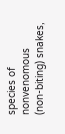species of nonvenomous (non-biting) snakes,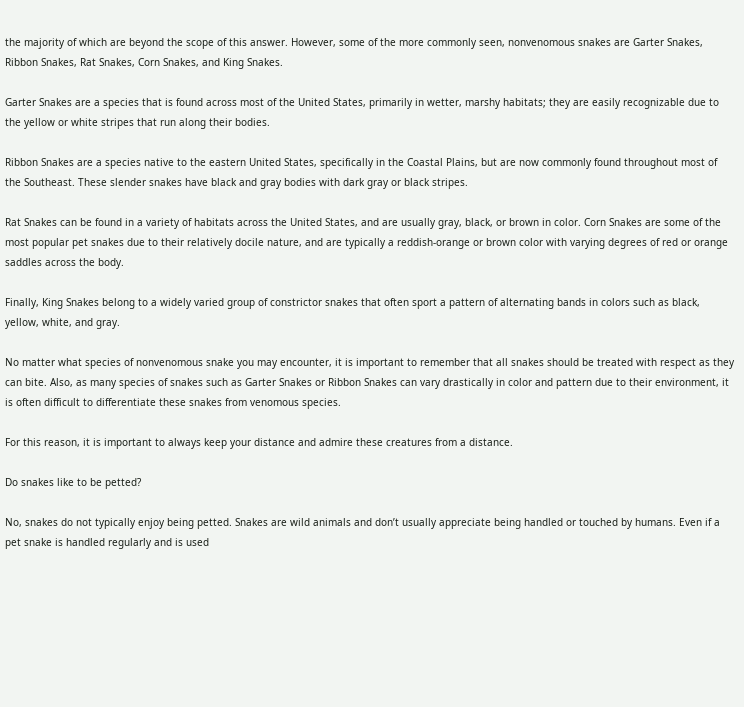the majority of which are beyond the scope of this answer. However, some of the more commonly seen, nonvenomous snakes are Garter Snakes, Ribbon Snakes, Rat Snakes, Corn Snakes, and King Snakes.

Garter Snakes are a species that is found across most of the United States, primarily in wetter, marshy habitats; they are easily recognizable due to the yellow or white stripes that run along their bodies.

Ribbon Snakes are a species native to the eastern United States, specifically in the Coastal Plains, but are now commonly found throughout most of the Southeast. These slender snakes have black and gray bodies with dark gray or black stripes.

Rat Snakes can be found in a variety of habitats across the United States, and are usually gray, black, or brown in color. Corn Snakes are some of the most popular pet snakes due to their relatively docile nature, and are typically a reddish-orange or brown color with varying degrees of red or orange saddles across the body.

Finally, King Snakes belong to a widely varied group of constrictor snakes that often sport a pattern of alternating bands in colors such as black, yellow, white, and gray.

No matter what species of nonvenomous snake you may encounter, it is important to remember that all snakes should be treated with respect as they can bite. Also, as many species of snakes such as Garter Snakes or Ribbon Snakes can vary drastically in color and pattern due to their environment, it is often difficult to differentiate these snakes from venomous species.

For this reason, it is important to always keep your distance and admire these creatures from a distance.

Do snakes like to be petted?

No, snakes do not typically enjoy being petted. Snakes are wild animals and don’t usually appreciate being handled or touched by humans. Even if a pet snake is handled regularly and is used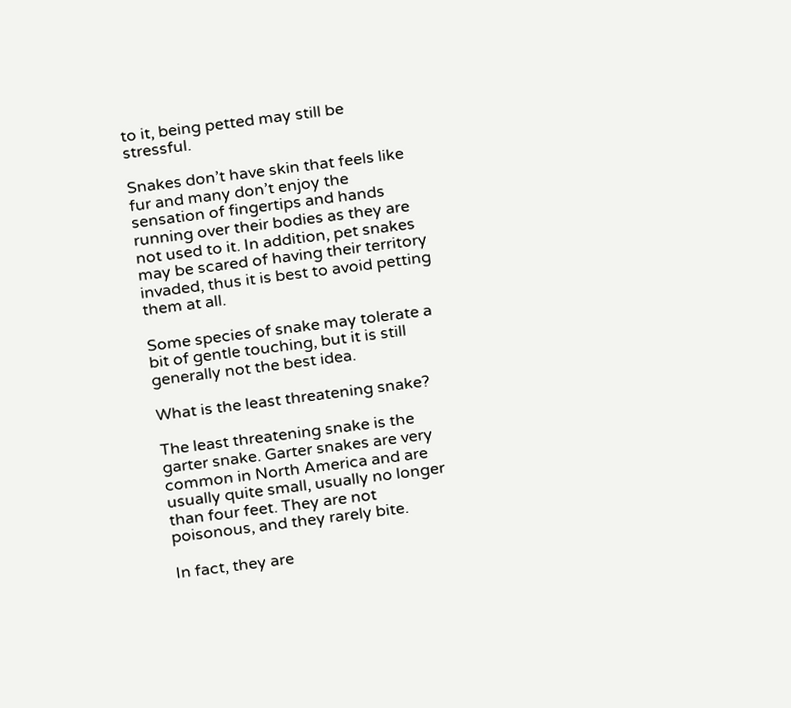to it, being petted may still be stressful.

Snakes don’t have skin that feels like fur and many don’t enjoy the sensation of fingertips and hands running over their bodies as they are not used to it. In addition, pet snakes may be scared of having their territory invaded, thus it is best to avoid petting them at all.

Some species of snake may tolerate a bit of gentle touching, but it is still generally not the best idea.

What is the least threatening snake?

The least threatening snake is the garter snake. Garter snakes are very common in North America and are usually quite small, usually no longer than four feet. They are not poisonous, and they rarely bite.

In fact, they are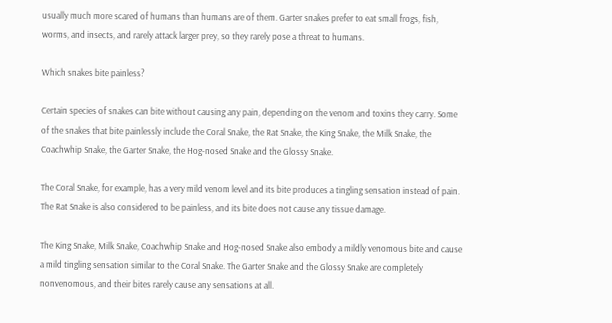usually much more scared of humans than humans are of them. Garter snakes prefer to eat small frogs, fish, worms, and insects, and rarely attack larger prey, so they rarely pose a threat to humans.

Which snakes bite painless?

Certain species of snakes can bite without causing any pain, depending on the venom and toxins they carry. Some of the snakes that bite painlessly include the Coral Snake, the Rat Snake, the King Snake, the Milk Snake, the Coachwhip Snake, the Garter Snake, the Hog-nosed Snake and the Glossy Snake.

The Coral Snake, for example, has a very mild venom level and its bite produces a tingling sensation instead of pain. The Rat Snake is also considered to be painless, and its bite does not cause any tissue damage.

The King Snake, Milk Snake, Coachwhip Snake and Hog-nosed Snake also embody a mildly venomous bite and cause a mild tingling sensation similar to the Coral Snake. The Garter Snake and the Glossy Snake are completely nonvenomous, and their bites rarely cause any sensations at all.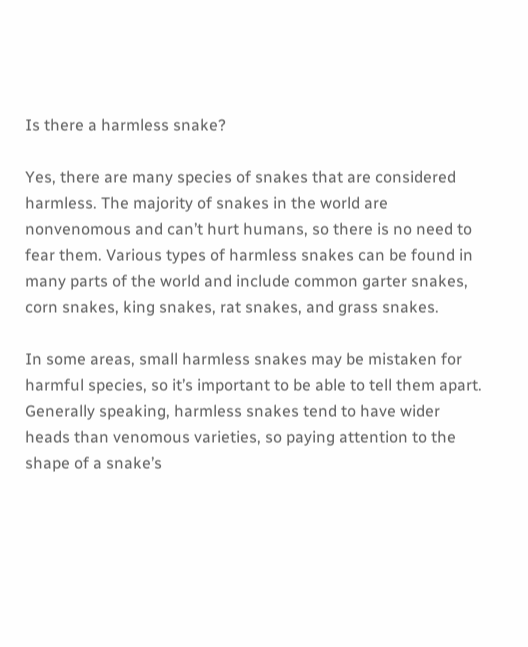Is there a harmless snake?

Yes, there are many species of snakes that are considered harmless. The majority of snakes in the world are nonvenomous and can’t hurt humans, so there is no need to fear them. Various types of harmless snakes can be found in many parts of the world and include common garter snakes, corn snakes, king snakes, rat snakes, and grass snakes.

In some areas, small harmless snakes may be mistaken for harmful species, so it’s important to be able to tell them apart. Generally speaking, harmless snakes tend to have wider heads than venomous varieties, so paying attention to the shape of a snake’s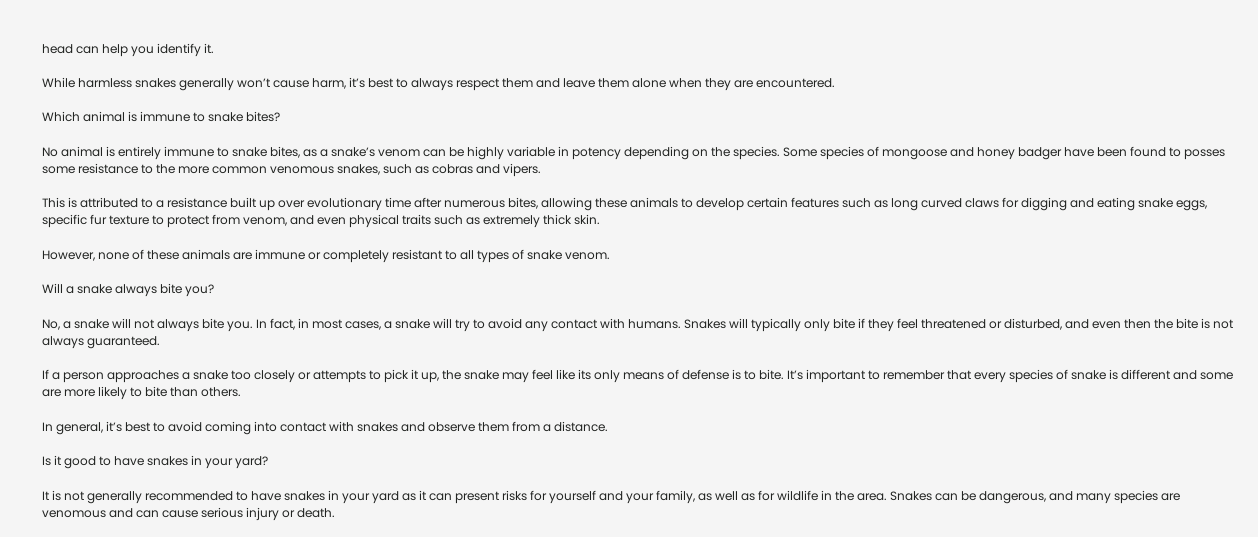head can help you identify it.

While harmless snakes generally won’t cause harm, it’s best to always respect them and leave them alone when they are encountered.

Which animal is immune to snake bites?

No animal is entirely immune to snake bites, as a snake’s venom can be highly variable in potency depending on the species. Some species of mongoose and honey badger have been found to posses some resistance to the more common venomous snakes, such as cobras and vipers.

This is attributed to a resistance built up over evolutionary time after numerous bites, allowing these animals to develop certain features such as long curved claws for digging and eating snake eggs, specific fur texture to protect from venom, and even physical traits such as extremely thick skin.

However, none of these animals are immune or completely resistant to all types of snake venom.

Will a snake always bite you?

No, a snake will not always bite you. In fact, in most cases, a snake will try to avoid any contact with humans. Snakes will typically only bite if they feel threatened or disturbed, and even then the bite is not always guaranteed.

If a person approaches a snake too closely or attempts to pick it up, the snake may feel like its only means of defense is to bite. It’s important to remember that every species of snake is different and some are more likely to bite than others.

In general, it’s best to avoid coming into contact with snakes and observe them from a distance.

Is it good to have snakes in your yard?

It is not generally recommended to have snakes in your yard as it can present risks for yourself and your family, as well as for wildlife in the area. Snakes can be dangerous, and many species are venomous and can cause serious injury or death.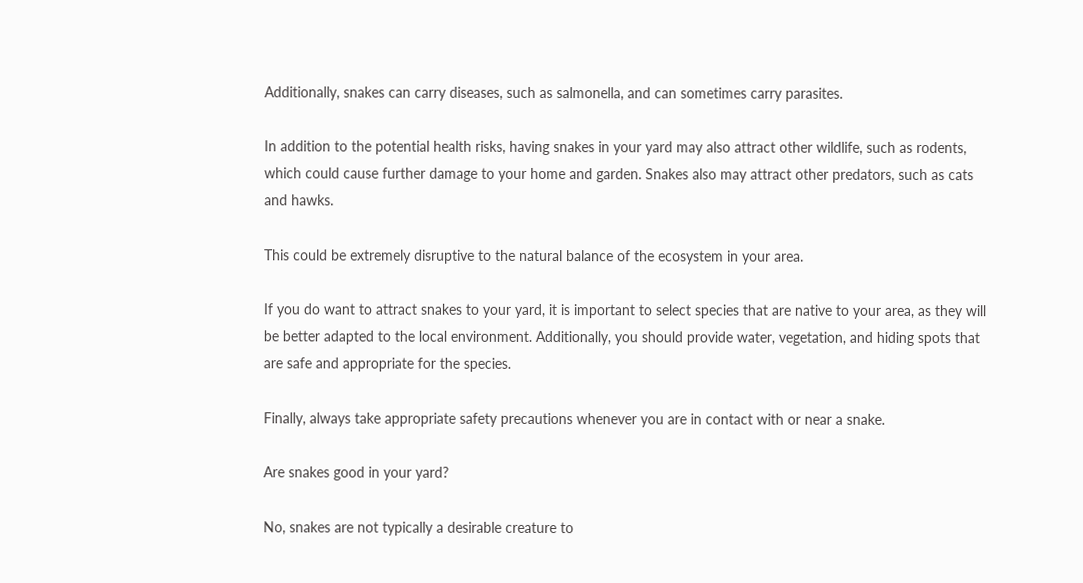Additionally, snakes can carry diseases, such as salmonella, and can sometimes carry parasites.

In addition to the potential health risks, having snakes in your yard may also attract other wildlife, such as rodents, which could cause further damage to your home and garden. Snakes also may attract other predators, such as cats and hawks.

This could be extremely disruptive to the natural balance of the ecosystem in your area.

If you do want to attract snakes to your yard, it is important to select species that are native to your area, as they will be better adapted to the local environment. Additionally, you should provide water, vegetation, and hiding spots that are safe and appropriate for the species.

Finally, always take appropriate safety precautions whenever you are in contact with or near a snake.

Are snakes good in your yard?

No, snakes are not typically a desirable creature to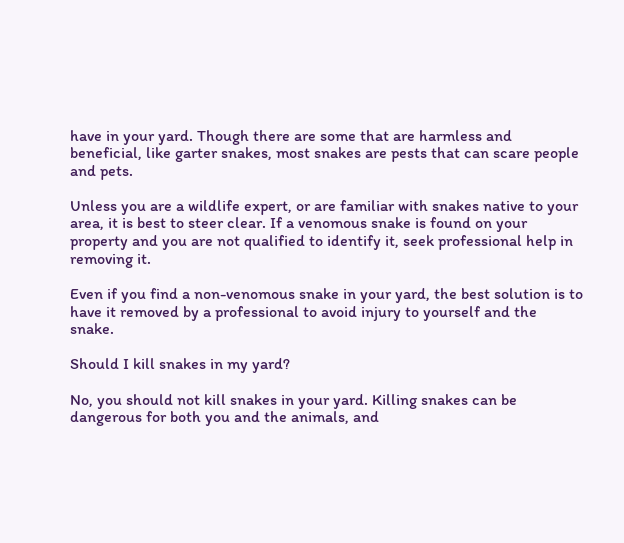have in your yard. Though there are some that are harmless and beneficial, like garter snakes, most snakes are pests that can scare people and pets.

Unless you are a wildlife expert, or are familiar with snakes native to your area, it is best to steer clear. If a venomous snake is found on your property and you are not qualified to identify it, seek professional help in removing it.

Even if you find a non-venomous snake in your yard, the best solution is to have it removed by a professional to avoid injury to yourself and the snake.

Should I kill snakes in my yard?

No, you should not kill snakes in your yard. Killing snakes can be dangerous for both you and the animals, and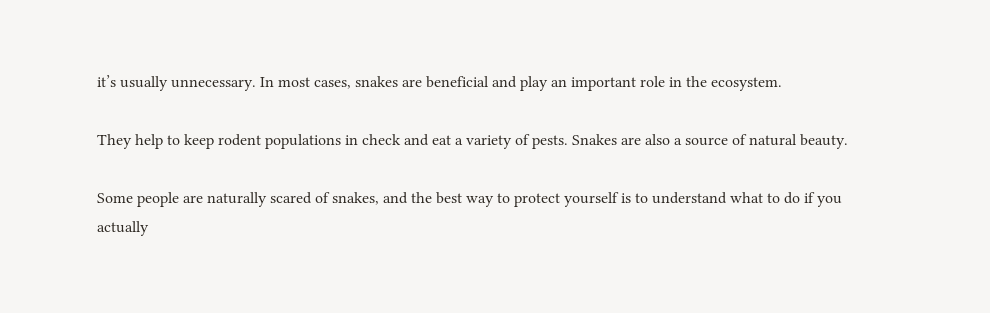it’s usually unnecessary. In most cases, snakes are beneficial and play an important role in the ecosystem.

They help to keep rodent populations in check and eat a variety of pests. Snakes are also a source of natural beauty.

Some people are naturally scared of snakes, and the best way to protect yourself is to understand what to do if you actually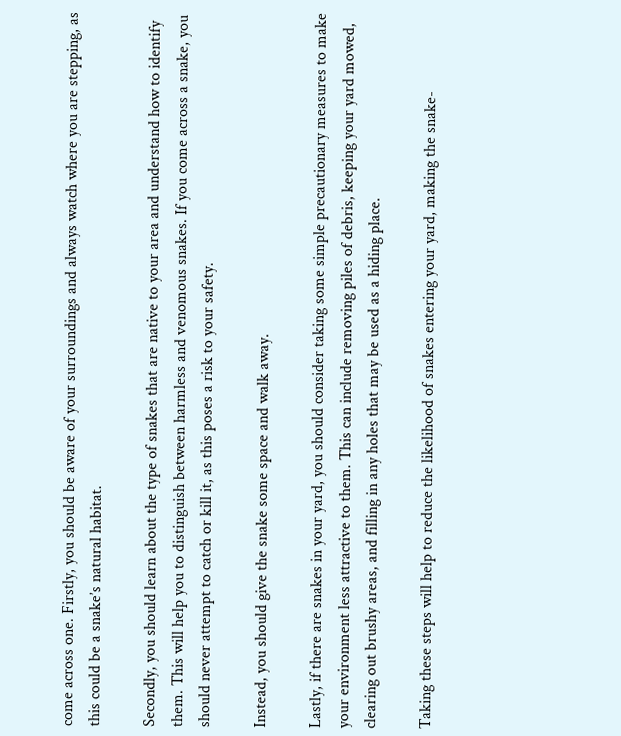come across one. Firstly, you should be aware of your surroundings and always watch where you are stepping, as this could be a snake’s natural habitat.

Secondly, you should learn about the type of snakes that are native to your area and understand how to identify them. This will help you to distinguish between harmless and venomous snakes. If you come across a snake, you should never attempt to catch or kill it, as this poses a risk to your safety.

Instead, you should give the snake some space and walk away.

Lastly, if there are snakes in your yard, you should consider taking some simple precautionary measures to make your environment less attractive to them. This can include removing piles of debris, keeping your yard mowed, clearing out brushy areas, and filling in any holes that may be used as a hiding place.

Taking these steps will help to reduce the likelihood of snakes entering your yard, making the snake-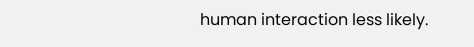human interaction less likely.